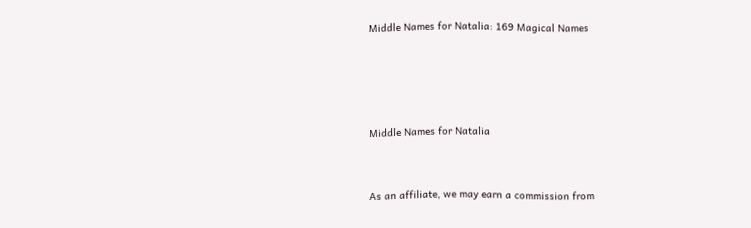Middle Names for Natalia: 169 Magical Names




Middle Names for Natalia


As an affiliate, we may earn a commission from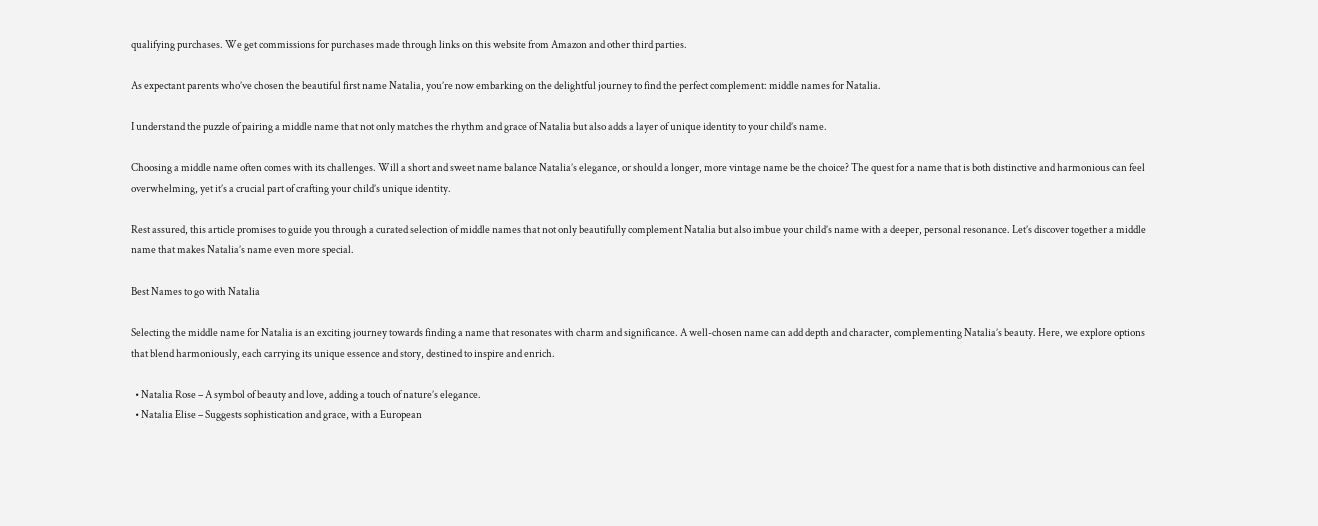qualifying purchases. We get commissions for purchases made through links on this website from Amazon and other third parties.

As expectant parents who’ve chosen the beautiful first name Natalia, you’re now embarking on the delightful journey to find the perfect complement: middle names for Natalia.

I understand the puzzle of pairing a middle name that not only matches the rhythm and grace of Natalia but also adds a layer of unique identity to your child’s name.

Choosing a middle name often comes with its challenges. Will a short and sweet name balance Natalia’s elegance, or should a longer, more vintage name be the choice? The quest for a name that is both distinctive and harmonious can feel overwhelming, yet it’s a crucial part of crafting your child’s unique identity.

Rest assured, this article promises to guide you through a curated selection of middle names that not only beautifully complement Natalia but also imbue your child’s name with a deeper, personal resonance. Let’s discover together a middle name that makes Natalia’s name even more special.

Best Names to go with Natalia

Selecting the middle name for Natalia is an exciting journey towards finding a name that resonates with charm and significance. A well-chosen name can add depth and character, complementing Natalia’s beauty. Here, we explore options that blend harmoniously, each carrying its unique essence and story, destined to inspire and enrich.

  • Natalia Rose – A symbol of beauty and love, adding a touch of nature’s elegance.
  • Natalia Elise – Suggests sophistication and grace, with a European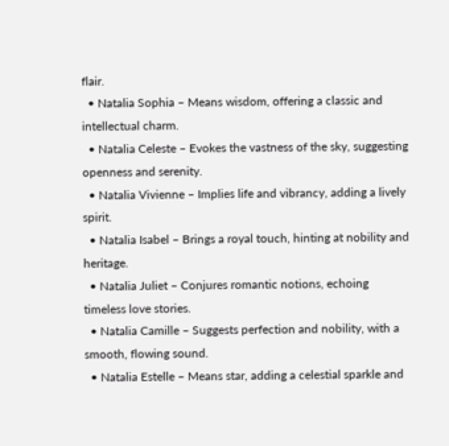flair.
  • Natalia Sophia – Means wisdom, offering a classic and intellectual charm.
  • Natalia Celeste – Evokes the vastness of the sky, suggesting openness and serenity.
  • Natalia Vivienne – Implies life and vibrancy, adding a lively spirit.
  • Natalia Isabel – Brings a royal touch, hinting at nobility and heritage.
  • Natalia Juliet – Conjures romantic notions, echoing timeless love stories.
  • Natalia Camille – Suggests perfection and nobility, with a smooth, flowing sound.
  • Natalia Estelle – Means star, adding a celestial sparkle and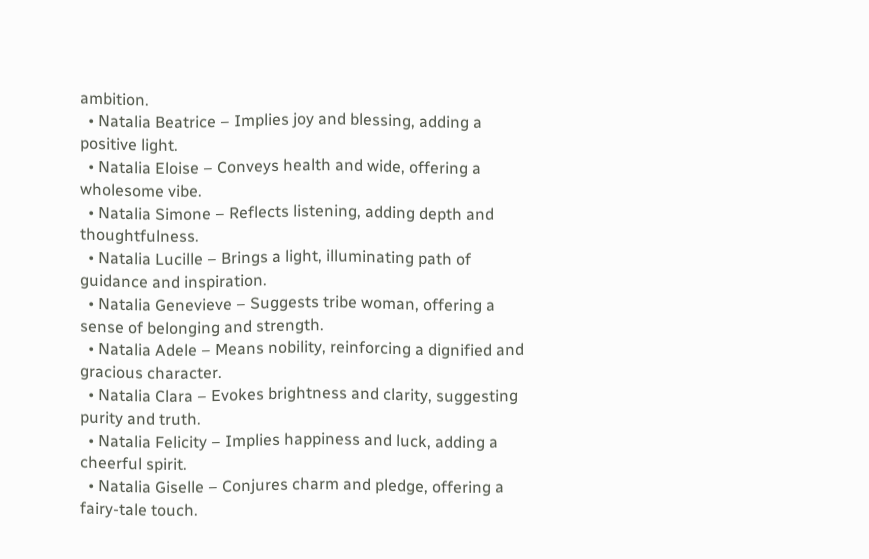ambition.
  • Natalia Beatrice – Implies joy and blessing, adding a positive light.
  • Natalia Eloise – Conveys health and wide, offering a wholesome vibe.
  • Natalia Simone – Reflects listening, adding depth and thoughtfulness.
  • Natalia Lucille – Brings a light, illuminating path of guidance and inspiration.
  • Natalia Genevieve – Suggests tribe woman, offering a sense of belonging and strength.
  • Natalia Adele – Means nobility, reinforcing a dignified and gracious character.
  • Natalia Clara – Evokes brightness and clarity, suggesting purity and truth.
  • Natalia Felicity – Implies happiness and luck, adding a cheerful spirit.
  • Natalia Giselle – Conjures charm and pledge, offering a fairy-tale touch.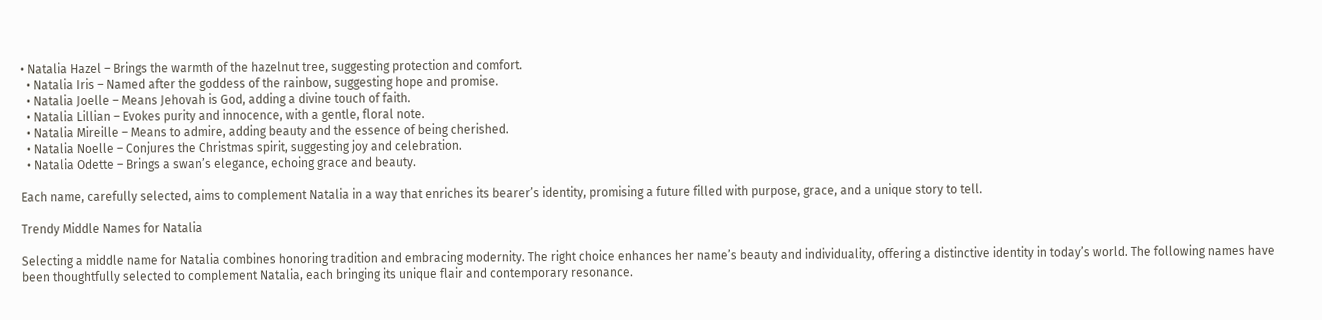• Natalia Hazel – Brings the warmth of the hazelnut tree, suggesting protection and comfort.
  • Natalia Iris – Named after the goddess of the rainbow, suggesting hope and promise.
  • Natalia Joelle – Means Jehovah is God, adding a divine touch of faith.
  • Natalia Lillian – Evokes purity and innocence, with a gentle, floral note.
  • Natalia Mireille – Means to admire, adding beauty and the essence of being cherished.
  • Natalia Noelle – Conjures the Christmas spirit, suggesting joy and celebration.
  • Natalia Odette – Brings a swan’s elegance, echoing grace and beauty.

Each name, carefully selected, aims to complement Natalia in a way that enriches its bearer’s identity, promising a future filled with purpose, grace, and a unique story to tell.

Trendy Middle Names for Natalia

Selecting a middle name for Natalia combines honoring tradition and embracing modernity. The right choice enhances her name’s beauty and individuality, offering a distinctive identity in today’s world. The following names have been thoughtfully selected to complement Natalia, each bringing its unique flair and contemporary resonance.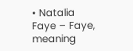• Natalia Faye – Faye, meaning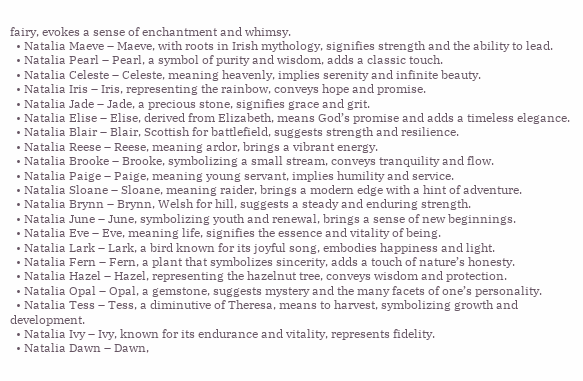fairy, evokes a sense of enchantment and whimsy.
  • Natalia Maeve – Maeve, with roots in Irish mythology, signifies strength and the ability to lead.
  • Natalia Pearl – Pearl, a symbol of purity and wisdom, adds a classic touch.
  • Natalia Celeste – Celeste, meaning heavenly, implies serenity and infinite beauty.
  • Natalia Iris – Iris, representing the rainbow, conveys hope and promise.
  • Natalia Jade – Jade, a precious stone, signifies grace and grit.
  • Natalia Elise – Elise, derived from Elizabeth, means God’s promise and adds a timeless elegance.
  • Natalia Blair – Blair, Scottish for battlefield, suggests strength and resilience.
  • Natalia Reese – Reese, meaning ardor, brings a vibrant energy.
  • Natalia Brooke – Brooke, symbolizing a small stream, conveys tranquility and flow.
  • Natalia Paige – Paige, meaning young servant, implies humility and service.
  • Natalia Sloane – Sloane, meaning raider, brings a modern edge with a hint of adventure.
  • Natalia Brynn – Brynn, Welsh for hill, suggests a steady and enduring strength.
  • Natalia June – June, symbolizing youth and renewal, brings a sense of new beginnings.
  • Natalia Eve – Eve, meaning life, signifies the essence and vitality of being.
  • Natalia Lark – Lark, a bird known for its joyful song, embodies happiness and light.
  • Natalia Fern – Fern, a plant that symbolizes sincerity, adds a touch of nature’s honesty.
  • Natalia Hazel – Hazel, representing the hazelnut tree, conveys wisdom and protection.
  • Natalia Opal – Opal, a gemstone, suggests mystery and the many facets of one’s personality.
  • Natalia Tess – Tess, a diminutive of Theresa, means to harvest, symbolizing growth and development.
  • Natalia Ivy – Ivy, known for its endurance and vitality, represents fidelity.
  • Natalia Dawn – Dawn,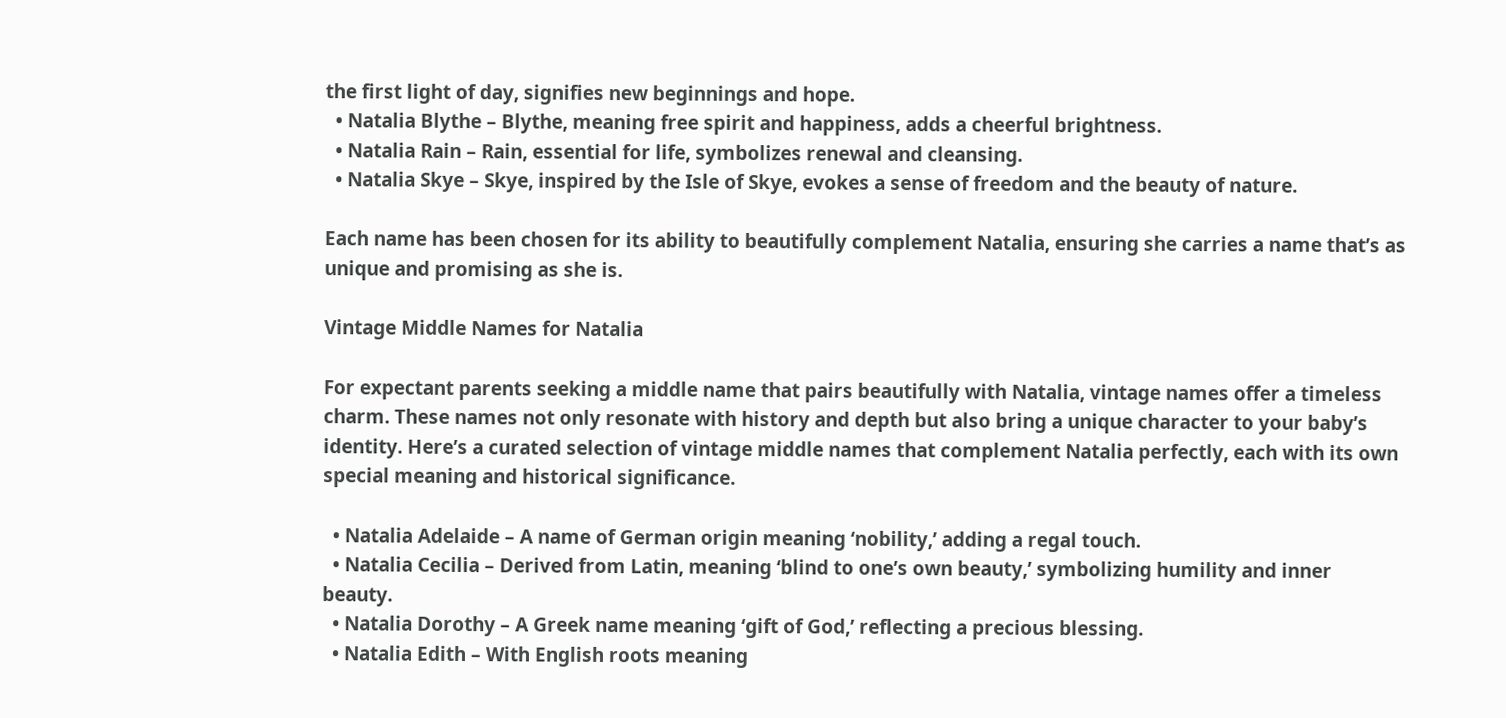the first light of day, signifies new beginnings and hope.
  • Natalia Blythe – Blythe, meaning free spirit and happiness, adds a cheerful brightness.
  • Natalia Rain – Rain, essential for life, symbolizes renewal and cleansing.
  • Natalia Skye – Skye, inspired by the Isle of Skye, evokes a sense of freedom and the beauty of nature.

Each name has been chosen for its ability to beautifully complement Natalia, ensuring she carries a name that’s as unique and promising as she is.

Vintage Middle Names for Natalia

For expectant parents seeking a middle name that pairs beautifully with Natalia, vintage names offer a timeless charm. These names not only resonate with history and depth but also bring a unique character to your baby’s identity. Here’s a curated selection of vintage middle names that complement Natalia perfectly, each with its own special meaning and historical significance.

  • Natalia Adelaide – A name of German origin meaning ‘nobility,’ adding a regal touch.
  • Natalia Cecilia – Derived from Latin, meaning ‘blind to one’s own beauty,’ symbolizing humility and inner beauty.
  • Natalia Dorothy – A Greek name meaning ‘gift of God,’ reflecting a precious blessing.
  • Natalia Edith – With English roots meaning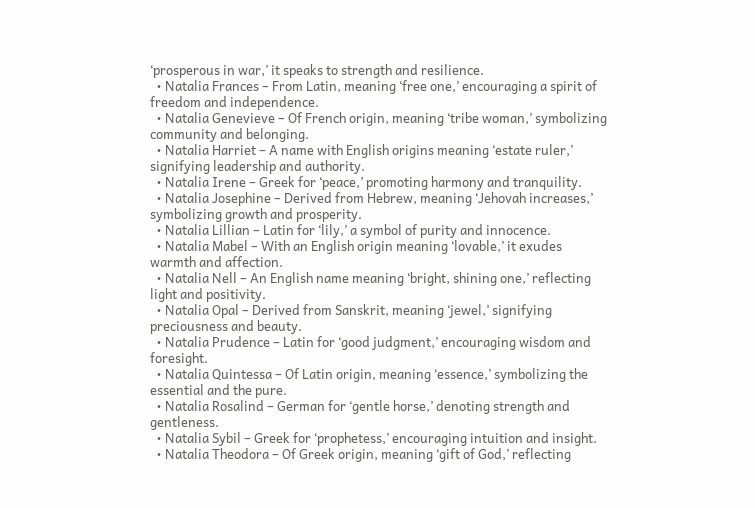‘prosperous in war,’ it speaks to strength and resilience.
  • Natalia Frances – From Latin, meaning ‘free one,’ encouraging a spirit of freedom and independence.
  • Natalia Genevieve – Of French origin, meaning ‘tribe woman,’ symbolizing community and belonging.
  • Natalia Harriet – A name with English origins meaning ‘estate ruler,’ signifying leadership and authority.
  • Natalia Irene – Greek for ‘peace,’ promoting harmony and tranquility.
  • Natalia Josephine – Derived from Hebrew, meaning ‘Jehovah increases,’ symbolizing growth and prosperity.
  • Natalia Lillian – Latin for ‘lily,’ a symbol of purity and innocence.
  • Natalia Mabel – With an English origin meaning ‘lovable,’ it exudes warmth and affection.
  • Natalia Nell – An English name meaning ‘bright, shining one,’ reflecting light and positivity.
  • Natalia Opal – Derived from Sanskrit, meaning ‘jewel,’ signifying preciousness and beauty.
  • Natalia Prudence – Latin for ‘good judgment,’ encouraging wisdom and foresight.
  • Natalia Quintessa – Of Latin origin, meaning ‘essence,’ symbolizing the essential and the pure.
  • Natalia Rosalind – German for ‘gentle horse,’ denoting strength and gentleness.
  • Natalia Sybil – Greek for ‘prophetess,’ encouraging intuition and insight.
  • Natalia Theodora – Of Greek origin, meaning ‘gift of God,’ reflecting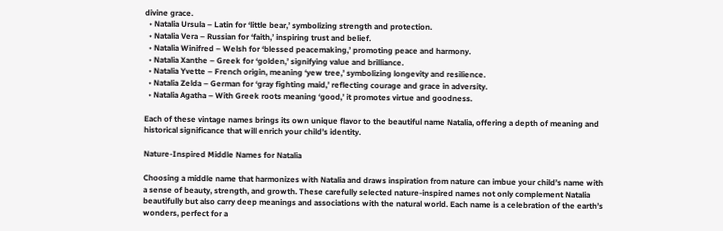divine grace.
  • Natalia Ursula – Latin for ‘little bear,’ symbolizing strength and protection.
  • Natalia Vera – Russian for ‘faith,’ inspiring trust and belief.
  • Natalia Winifred – Welsh for ‘blessed peacemaking,’ promoting peace and harmony.
  • Natalia Xanthe – Greek for ‘golden,’ signifying value and brilliance.
  • Natalia Yvette – French origin, meaning ‘yew tree,’ symbolizing longevity and resilience.
  • Natalia Zelda – German for ‘gray fighting maid,’ reflecting courage and grace in adversity.
  • Natalia Agatha – With Greek roots meaning ‘good,’ it promotes virtue and goodness.

Each of these vintage names brings its own unique flavor to the beautiful name Natalia, offering a depth of meaning and historical significance that will enrich your child’s identity.

Nature-Inspired Middle Names for Natalia

Choosing a middle name that harmonizes with Natalia and draws inspiration from nature can imbue your child’s name with a sense of beauty, strength, and growth. These carefully selected nature-inspired names not only complement Natalia beautifully but also carry deep meanings and associations with the natural world. Each name is a celebration of the earth’s wonders, perfect for a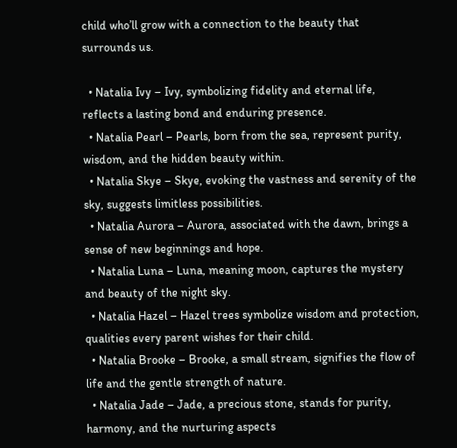child who’ll grow with a connection to the beauty that surrounds us.

  • Natalia Ivy – Ivy, symbolizing fidelity and eternal life, reflects a lasting bond and enduring presence.
  • Natalia Pearl – Pearls, born from the sea, represent purity, wisdom, and the hidden beauty within.
  • Natalia Skye – Skye, evoking the vastness and serenity of the sky, suggests limitless possibilities.
  • Natalia Aurora – Aurora, associated with the dawn, brings a sense of new beginnings and hope.
  • Natalia Luna – Luna, meaning moon, captures the mystery and beauty of the night sky.
  • Natalia Hazel – Hazel trees symbolize wisdom and protection, qualities every parent wishes for their child.
  • Natalia Brooke – Brooke, a small stream, signifies the flow of life and the gentle strength of nature.
  • Natalia Jade – Jade, a precious stone, stands for purity, harmony, and the nurturing aspects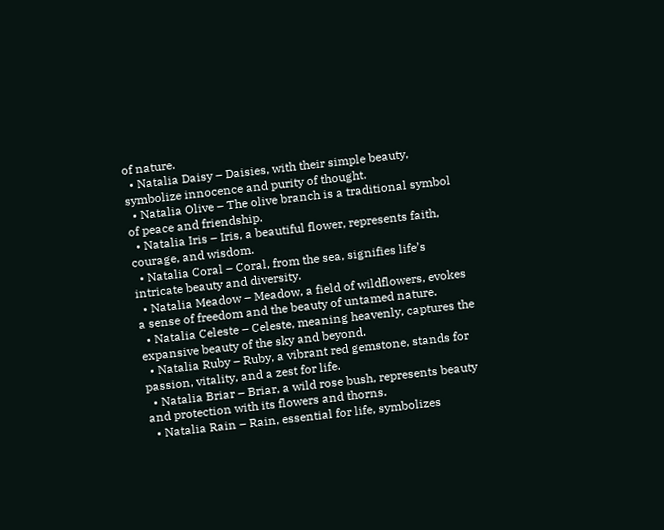of nature.
  • Natalia Daisy – Daisies, with their simple beauty, symbolize innocence and purity of thought.
  • Natalia Olive – The olive branch is a traditional symbol of peace and friendship.
  • Natalia Iris – Iris, a beautiful flower, represents faith, courage, and wisdom.
  • Natalia Coral – Coral, from the sea, signifies life’s intricate beauty and diversity.
  • Natalia Meadow – Meadow, a field of wildflowers, evokes a sense of freedom and the beauty of untamed nature.
  • Natalia Celeste – Celeste, meaning heavenly, captures the expansive beauty of the sky and beyond.
  • Natalia Ruby – Ruby, a vibrant red gemstone, stands for passion, vitality, and a zest for life.
  • Natalia Briar – Briar, a wild rose bush, represents beauty and protection with its flowers and thorns.
  • Natalia Rain – Rain, essential for life, symbolizes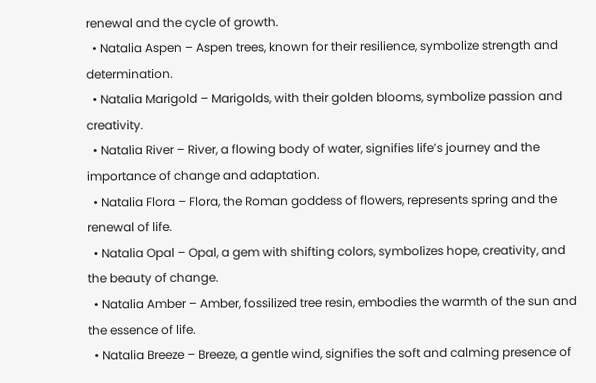renewal and the cycle of growth.
  • Natalia Aspen – Aspen trees, known for their resilience, symbolize strength and determination.
  • Natalia Marigold – Marigolds, with their golden blooms, symbolize passion and creativity.
  • Natalia River – River, a flowing body of water, signifies life’s journey and the importance of change and adaptation.
  • Natalia Flora – Flora, the Roman goddess of flowers, represents spring and the renewal of life.
  • Natalia Opal – Opal, a gem with shifting colors, symbolizes hope, creativity, and the beauty of change.
  • Natalia Amber – Amber, fossilized tree resin, embodies the warmth of the sun and the essence of life.
  • Natalia Breeze – Breeze, a gentle wind, signifies the soft and calming presence of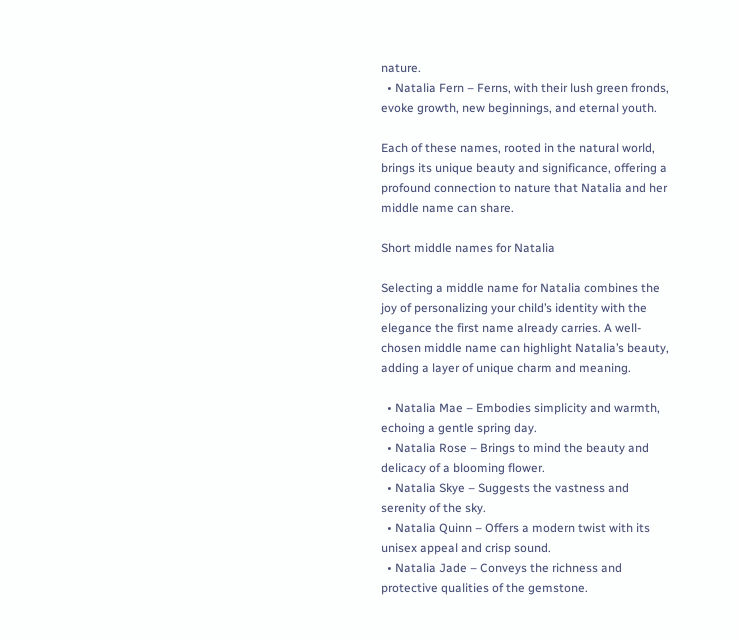nature.
  • Natalia Fern – Ferns, with their lush green fronds, evoke growth, new beginnings, and eternal youth.

Each of these names, rooted in the natural world, brings its unique beauty and significance, offering a profound connection to nature that Natalia and her middle name can share.

Short middle names for Natalia

Selecting a middle name for Natalia combines the joy of personalizing your child’s identity with the elegance the first name already carries. A well-chosen middle name can highlight Natalia’s beauty, adding a layer of unique charm and meaning.

  • Natalia Mae – Embodies simplicity and warmth, echoing a gentle spring day.
  • Natalia Rose – Brings to mind the beauty and delicacy of a blooming flower.
  • Natalia Skye – Suggests the vastness and serenity of the sky.
  • Natalia Quinn – Offers a modern twist with its unisex appeal and crisp sound.
  • Natalia Jade – Conveys the richness and protective qualities of the gemstone.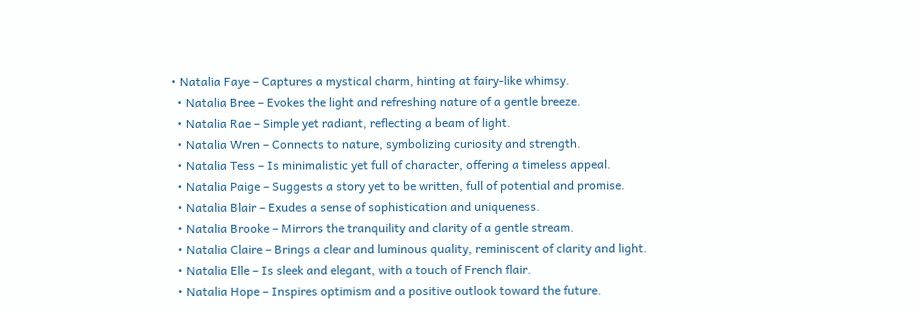• Natalia Faye – Captures a mystical charm, hinting at fairy-like whimsy.
  • Natalia Bree – Evokes the light and refreshing nature of a gentle breeze.
  • Natalia Rae – Simple yet radiant, reflecting a beam of light.
  • Natalia Wren – Connects to nature, symbolizing curiosity and strength.
  • Natalia Tess – Is minimalistic yet full of character, offering a timeless appeal.
  • Natalia Paige – Suggests a story yet to be written, full of potential and promise.
  • Natalia Blair – Exudes a sense of sophistication and uniqueness.
  • Natalia Brooke – Mirrors the tranquility and clarity of a gentle stream.
  • Natalia Claire – Brings a clear and luminous quality, reminiscent of clarity and light.
  • Natalia Elle – Is sleek and elegant, with a touch of French flair.
  • Natalia Hope – Inspires optimism and a positive outlook toward the future.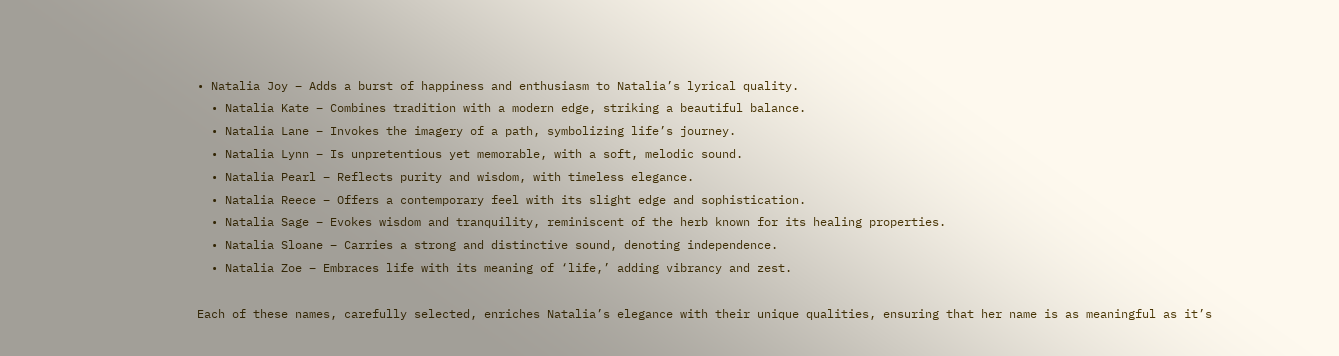• Natalia Joy – Adds a burst of happiness and enthusiasm to Natalia’s lyrical quality.
  • Natalia Kate – Combines tradition with a modern edge, striking a beautiful balance.
  • Natalia Lane – Invokes the imagery of a path, symbolizing life’s journey.
  • Natalia Lynn – Is unpretentious yet memorable, with a soft, melodic sound.
  • Natalia Pearl – Reflects purity and wisdom, with timeless elegance.
  • Natalia Reece – Offers a contemporary feel with its slight edge and sophistication.
  • Natalia Sage – Evokes wisdom and tranquility, reminiscent of the herb known for its healing properties.
  • Natalia Sloane – Carries a strong and distinctive sound, denoting independence.
  • Natalia Zoe – Embraces life with its meaning of ‘life,’ adding vibrancy and zest.

Each of these names, carefully selected, enriches Natalia’s elegance with their unique qualities, ensuring that her name is as meaningful as it’s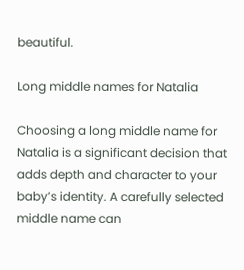beautiful.

Long middle names for Natalia

Choosing a long middle name for Natalia is a significant decision that adds depth and character to your baby’s identity. A carefully selected middle name can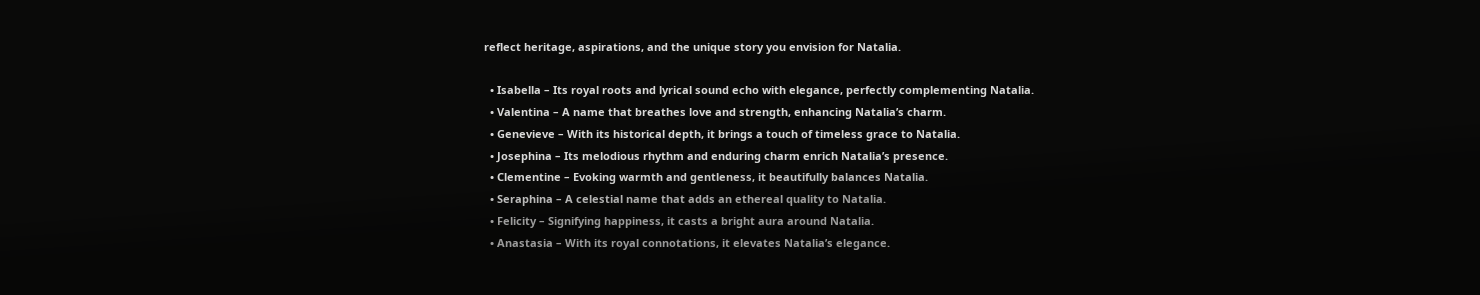reflect heritage, aspirations, and the unique story you envision for Natalia.

  • Isabella – Its royal roots and lyrical sound echo with elegance, perfectly complementing Natalia.
  • Valentina – A name that breathes love and strength, enhancing Natalia’s charm.
  • Genevieve – With its historical depth, it brings a touch of timeless grace to Natalia.
  • Josephina – Its melodious rhythm and enduring charm enrich Natalia’s presence.
  • Clementine – Evoking warmth and gentleness, it beautifully balances Natalia.
  • Seraphina – A celestial name that adds an ethereal quality to Natalia.
  • Felicity – Signifying happiness, it casts a bright aura around Natalia.
  • Anastasia – With its royal connotations, it elevates Natalia’s elegance.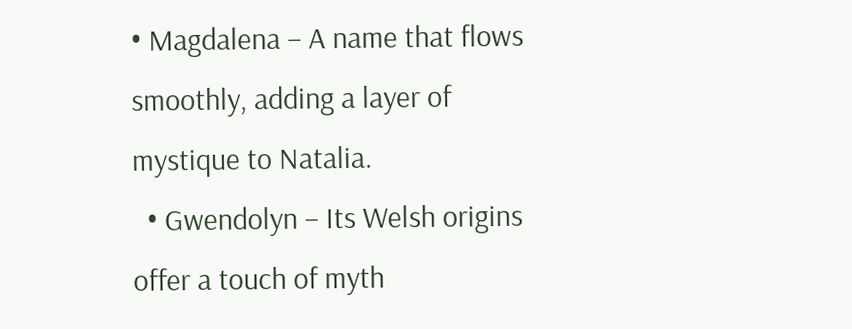• Magdalena – A name that flows smoothly, adding a layer of mystique to Natalia.
  • Gwendolyn – Its Welsh origins offer a touch of myth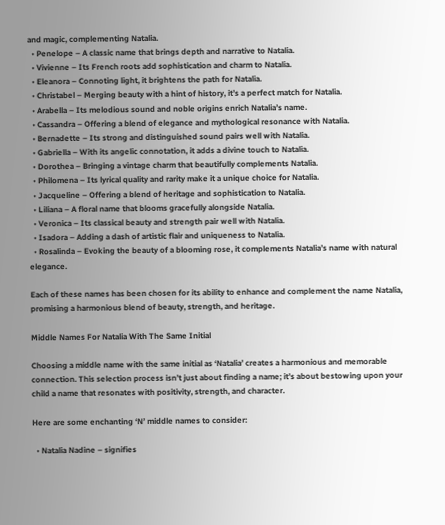and magic, complementing Natalia.
  • Penelope – A classic name that brings depth and narrative to Natalia.
  • Vivienne – Its French roots add sophistication and charm to Natalia.
  • Eleanora – Connoting light, it brightens the path for Natalia.
  • Christabel – Merging beauty with a hint of history, it’s a perfect match for Natalia.
  • Arabella – Its melodious sound and noble origins enrich Natalia’s name.
  • Cassandra – Offering a blend of elegance and mythological resonance with Natalia.
  • Bernadette – Its strong and distinguished sound pairs well with Natalia.
  • Gabriella – With its angelic connotation, it adds a divine touch to Natalia.
  • Dorothea – Bringing a vintage charm that beautifully complements Natalia.
  • Philomena – Its lyrical quality and rarity make it a unique choice for Natalia.
  • Jacqueline – Offering a blend of heritage and sophistication to Natalia.
  • Liliana – A floral name that blooms gracefully alongside Natalia.
  • Veronica – Its classical beauty and strength pair well with Natalia.
  • Isadora – Adding a dash of artistic flair and uniqueness to Natalia.
  • Rosalinda – Evoking the beauty of a blooming rose, it complements Natalia’s name with natural elegance.

Each of these names has been chosen for its ability to enhance and complement the name Natalia, promising a harmonious blend of beauty, strength, and heritage.

Middle Names For Natalia With The Same Initial

Choosing a middle name with the same initial as ‘Natalia’ creates a harmonious and memorable connection. This selection process isn’t just about finding a name; it’s about bestowing upon your child a name that resonates with positivity, strength, and character.

Here are some enchanting ‘N’ middle names to consider:

  • Natalia Nadine – signifies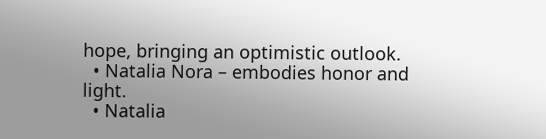hope, bringing an optimistic outlook.
  • Natalia Nora – embodies honor and light.
  • Natalia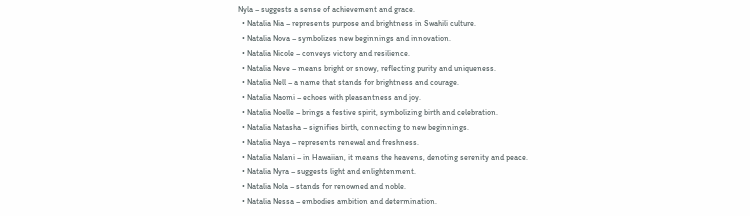Nyla – suggests a sense of achievement and grace.
  • Natalia Nia – represents purpose and brightness in Swahili culture.
  • Natalia Nova – symbolizes new beginnings and innovation.
  • Natalia Nicole – conveys victory and resilience.
  • Natalia Neve – means bright or snowy, reflecting purity and uniqueness.
  • Natalia Nell – a name that stands for brightness and courage.
  • Natalia Naomi – echoes with pleasantness and joy.
  • Natalia Noelle – brings a festive spirit, symbolizing birth and celebration.
  • Natalia Natasha – signifies birth, connecting to new beginnings.
  • Natalia Naya – represents renewal and freshness.
  • Natalia Nalani – in Hawaiian, it means the heavens, denoting serenity and peace.
  • Natalia Nyra – suggests light and enlightenment.
  • Natalia Nola – stands for renowned and noble.
  • Natalia Nessa – embodies ambition and determination.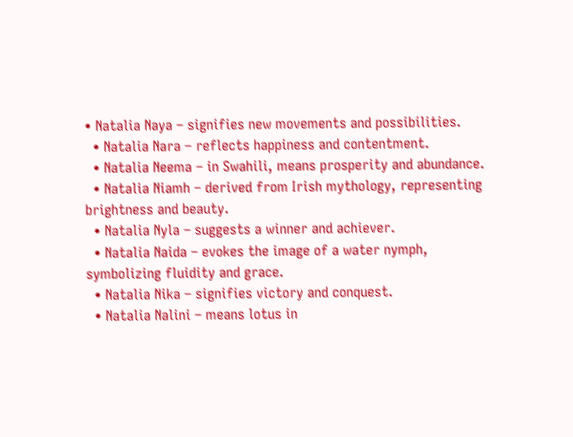• Natalia Naya – signifies new movements and possibilities.
  • Natalia Nara – reflects happiness and contentment.
  • Natalia Neema – in Swahili, means prosperity and abundance.
  • Natalia Niamh – derived from Irish mythology, representing brightness and beauty.
  • Natalia Nyla – suggests a winner and achiever.
  • Natalia Naida – evokes the image of a water nymph, symbolizing fluidity and grace.
  • Natalia Nika – signifies victory and conquest.
  • Natalia Nalini – means lotus in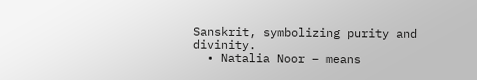Sanskrit, symbolizing purity and divinity.
  • Natalia Noor – means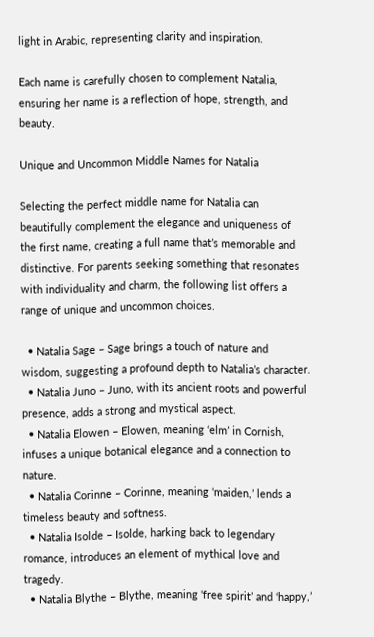light in Arabic, representing clarity and inspiration.

Each name is carefully chosen to complement Natalia, ensuring her name is a reflection of hope, strength, and beauty.

Unique and Uncommon Middle Names for Natalia

Selecting the perfect middle name for Natalia can beautifully complement the elegance and uniqueness of the first name, creating a full name that’s memorable and distinctive. For parents seeking something that resonates with individuality and charm, the following list offers a range of unique and uncommon choices.

  • Natalia Sage – Sage brings a touch of nature and wisdom, suggesting a profound depth to Natalia’s character.
  • Natalia Juno – Juno, with its ancient roots and powerful presence, adds a strong and mystical aspect.
  • Natalia Elowen – Elowen, meaning ‘elm’ in Cornish, infuses a unique botanical elegance and a connection to nature.
  • Natalia Corinne – Corinne, meaning ‘maiden,’ lends a timeless beauty and softness.
  • Natalia Isolde – Isolde, harking back to legendary romance, introduces an element of mythical love and tragedy.
  • Natalia Blythe – Blythe, meaning ‘free spirit’ and ‘happy,’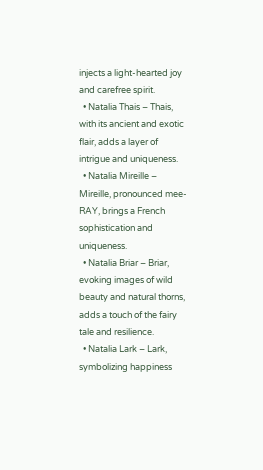injects a light-hearted joy and carefree spirit.
  • Natalia Thais – Thais, with its ancient and exotic flair, adds a layer of intrigue and uniqueness.
  • Natalia Mireille – Mireille, pronounced mee-RAY, brings a French sophistication and uniqueness.
  • Natalia Briar – Briar, evoking images of wild beauty and natural thorns, adds a touch of the fairy tale and resilience.
  • Natalia Lark – Lark, symbolizing happiness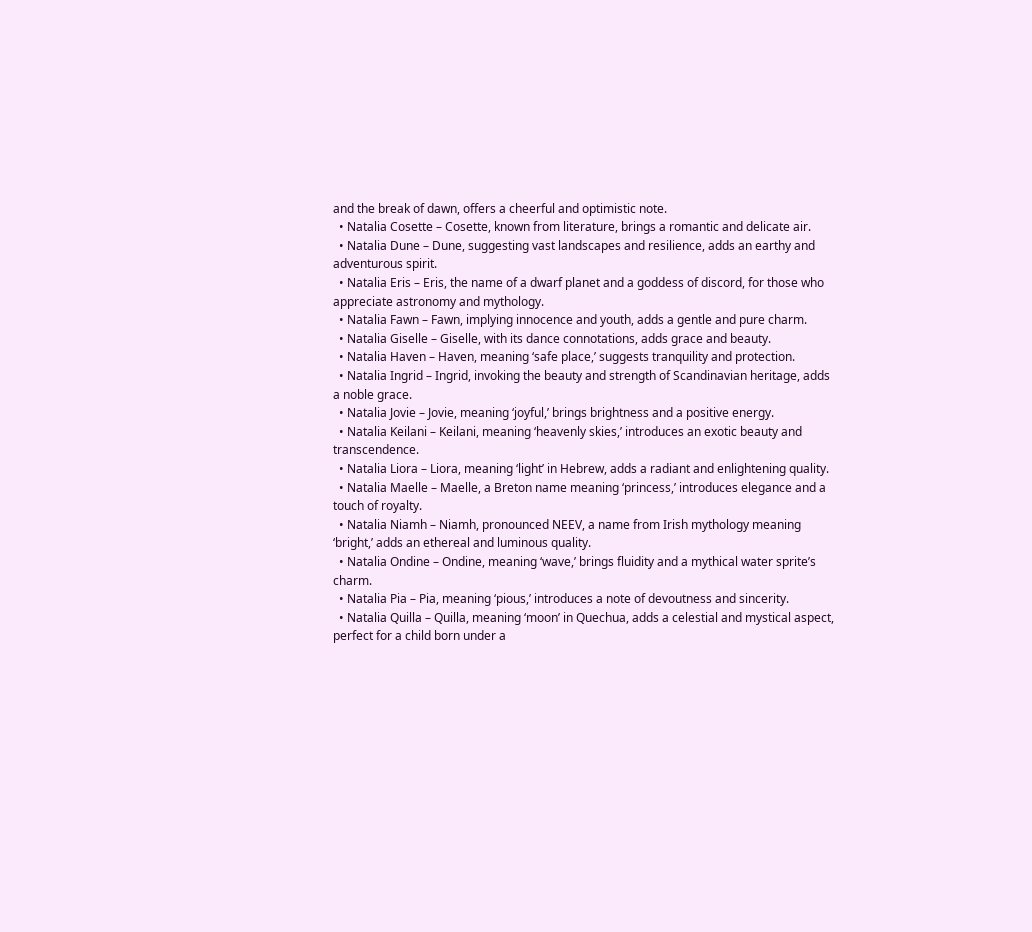and the break of dawn, offers a cheerful and optimistic note.
  • Natalia Cosette – Cosette, known from literature, brings a romantic and delicate air.
  • Natalia Dune – Dune, suggesting vast landscapes and resilience, adds an earthy and adventurous spirit.
  • Natalia Eris – Eris, the name of a dwarf planet and a goddess of discord, for those who appreciate astronomy and mythology.
  • Natalia Fawn – Fawn, implying innocence and youth, adds a gentle and pure charm.
  • Natalia Giselle – Giselle, with its dance connotations, adds grace and beauty.
  • Natalia Haven – Haven, meaning ‘safe place,’ suggests tranquility and protection.
  • Natalia Ingrid – Ingrid, invoking the beauty and strength of Scandinavian heritage, adds a noble grace.
  • Natalia Jovie – Jovie, meaning ‘joyful,’ brings brightness and a positive energy.
  • Natalia Keilani – Keilani, meaning ‘heavenly skies,’ introduces an exotic beauty and transcendence.
  • Natalia Liora – Liora, meaning ‘light’ in Hebrew, adds a radiant and enlightening quality.
  • Natalia Maelle – Maelle, a Breton name meaning ‘princess,’ introduces elegance and a touch of royalty.
  • Natalia Niamh – Niamh, pronounced NEEV, a name from Irish mythology meaning ‘bright,’ adds an ethereal and luminous quality.
  • Natalia Ondine – Ondine, meaning ‘wave,’ brings fluidity and a mythical water sprite’s charm.
  • Natalia Pia – Pia, meaning ‘pious,’ introduces a note of devoutness and sincerity.
  • Natalia Quilla – Quilla, meaning ‘moon’ in Quechua, adds a celestial and mystical aspect, perfect for a child born under a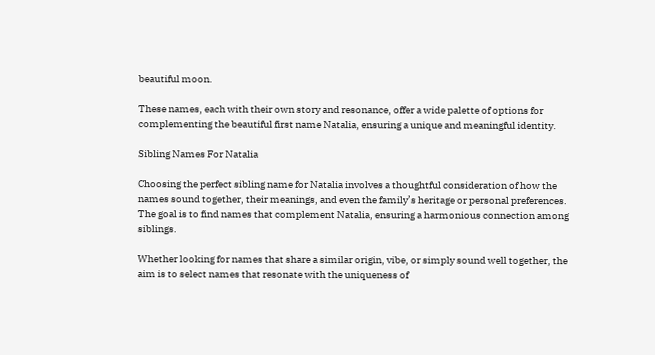beautiful moon.

These names, each with their own story and resonance, offer a wide palette of options for complementing the beautiful first name Natalia, ensuring a unique and meaningful identity.

Sibling Names For Natalia

Choosing the perfect sibling name for Natalia involves a thoughtful consideration of how the names sound together, their meanings, and even the family’s heritage or personal preferences. The goal is to find names that complement Natalia, ensuring a harmonious connection among siblings.

Whether looking for names that share a similar origin, vibe, or simply sound well together, the aim is to select names that resonate with the uniqueness of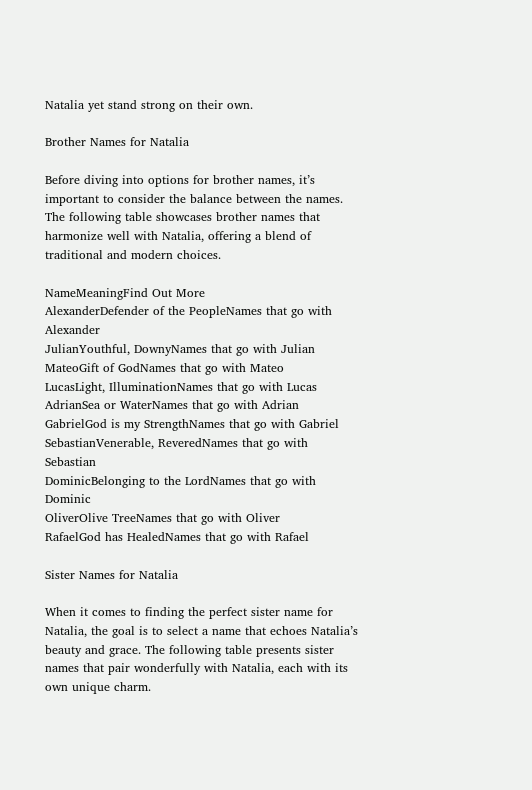Natalia yet stand strong on their own.

Brother Names for Natalia

Before diving into options for brother names, it’s important to consider the balance between the names. The following table showcases brother names that harmonize well with Natalia, offering a blend of traditional and modern choices.

NameMeaningFind Out More
AlexanderDefender of the PeopleNames that go with Alexander
JulianYouthful, DownyNames that go with Julian
MateoGift of GodNames that go with Mateo
LucasLight, IlluminationNames that go with Lucas
AdrianSea or WaterNames that go with Adrian
GabrielGod is my StrengthNames that go with Gabriel
SebastianVenerable, ReveredNames that go with Sebastian
DominicBelonging to the LordNames that go with Dominic
OliverOlive TreeNames that go with Oliver
RafaelGod has HealedNames that go with Rafael

Sister Names for Natalia

When it comes to finding the perfect sister name for Natalia, the goal is to select a name that echoes Natalia’s beauty and grace. The following table presents sister names that pair wonderfully with Natalia, each with its own unique charm.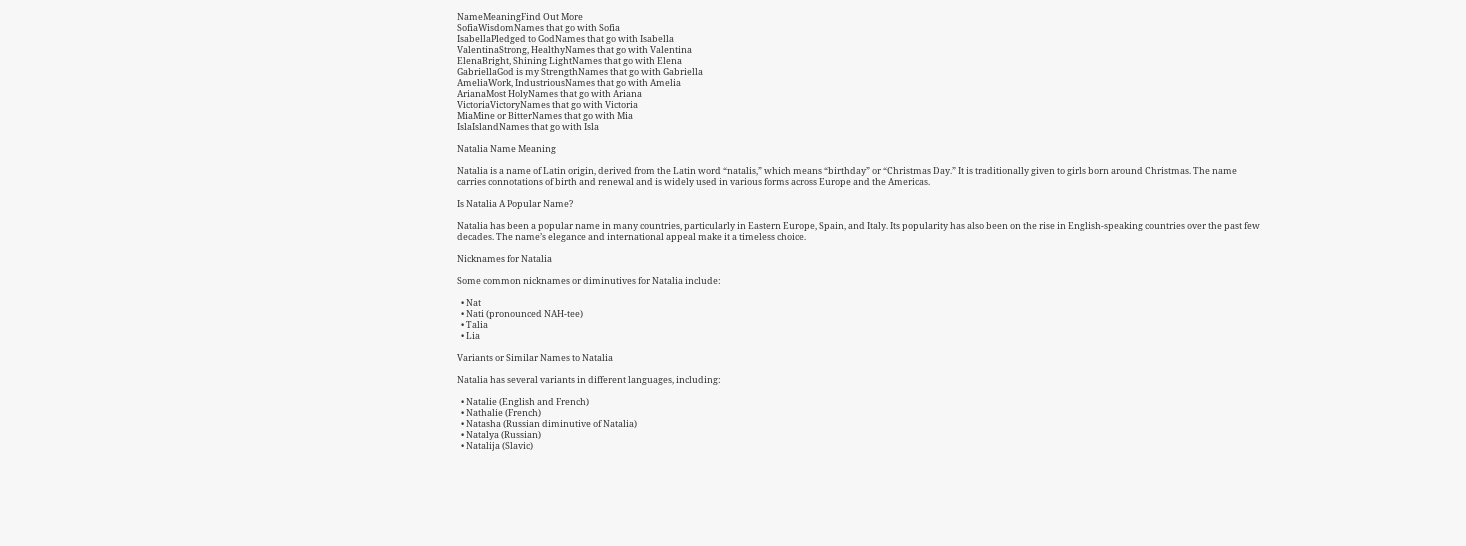NameMeaningFind Out More
SofiaWisdomNames that go with Sofia
IsabellaPledged to GodNames that go with Isabella
ValentinaStrong, HealthyNames that go with Valentina
ElenaBright, Shining LightNames that go with Elena
GabriellaGod is my StrengthNames that go with Gabriella
AmeliaWork, IndustriousNames that go with Amelia
ArianaMost HolyNames that go with Ariana
VictoriaVictoryNames that go with Victoria
MiaMine or BitterNames that go with Mia
IslaIslandNames that go with Isla

Natalia Name Meaning

Natalia is a name of Latin origin, derived from the Latin word “natalis,” which means “birthday” or “Christmas Day.” It is traditionally given to girls born around Christmas. The name carries connotations of birth and renewal and is widely used in various forms across Europe and the Americas.

Is Natalia A Popular Name?

Natalia has been a popular name in many countries, particularly in Eastern Europe, Spain, and Italy. Its popularity has also been on the rise in English-speaking countries over the past few decades. The name’s elegance and international appeal make it a timeless choice.

Nicknames for Natalia

Some common nicknames or diminutives for Natalia include:

  • Nat
  • Nati (pronounced NAH-tee)
  • Talia
  • Lia

Variants or Similar Names to Natalia

Natalia has several variants in different languages, including:

  • Natalie (English and French)
  • Nathalie (French)
  • Natasha (Russian diminutive of Natalia)
  • Natalya (Russian)
  • Natalija (Slavic)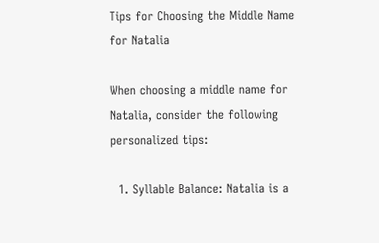Tips for Choosing the Middle Name for Natalia

When choosing a middle name for Natalia, consider the following personalized tips:

  1. Syllable Balance: Natalia is a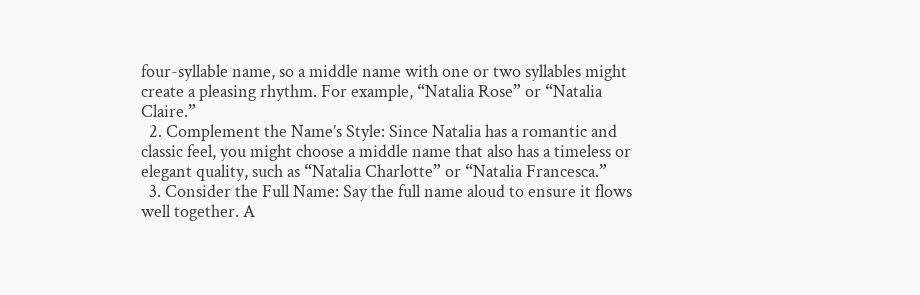four-syllable name, so a middle name with one or two syllables might create a pleasing rhythm. For example, “Natalia Rose” or “Natalia Claire.”
  2. Complement the Name’s Style: Since Natalia has a romantic and classic feel, you might choose a middle name that also has a timeless or elegant quality, such as “Natalia Charlotte” or “Natalia Francesca.”
  3. Consider the Full Name: Say the full name aloud to ensure it flows well together. A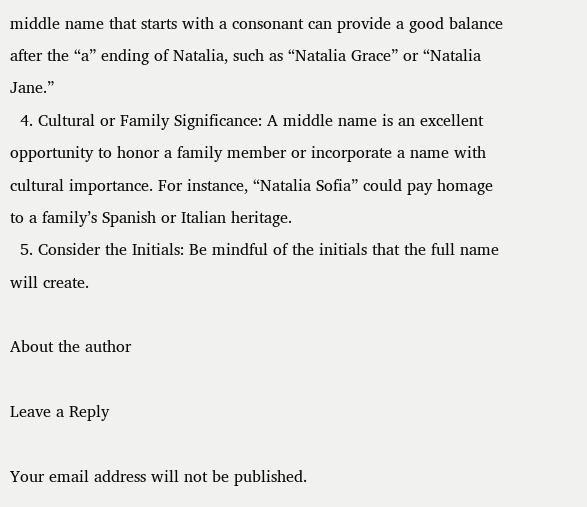middle name that starts with a consonant can provide a good balance after the “a” ending of Natalia, such as “Natalia Grace” or “Natalia Jane.”
  4. Cultural or Family Significance: A middle name is an excellent opportunity to honor a family member or incorporate a name with cultural importance. For instance, “Natalia Sofia” could pay homage to a family’s Spanish or Italian heritage.
  5. Consider the Initials: Be mindful of the initials that the full name will create.

About the author

Leave a Reply

Your email address will not be published.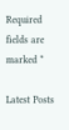Required fields are marked *

Latest Posts